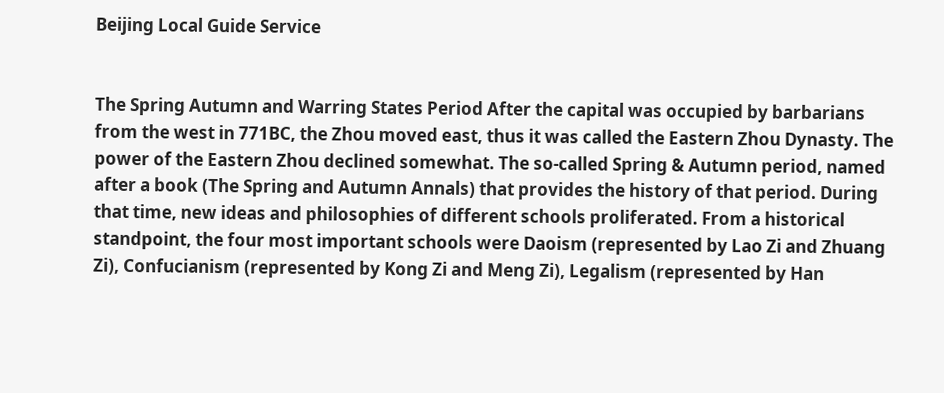Beijing Local Guide Service


The Spring Autumn and Warring States Period After the capital was occupied by barbarians from the west in 771BC, the Zhou moved east, thus it was called the Eastern Zhou Dynasty. The power of the Eastern Zhou declined somewhat. The so-called Spring & Autumn period, named after a book (The Spring and Autumn Annals) that provides the history of that period. During that time, new ideas and philosophies of different schools proliferated. From a historical standpoint, the four most important schools were Daoism (represented by Lao Zi and Zhuang Zi), Confucianism (represented by Kong Zi and Meng Zi), Legalism (represented by Han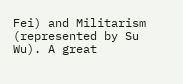Fei) and Militarism (represented by Su Wu). A great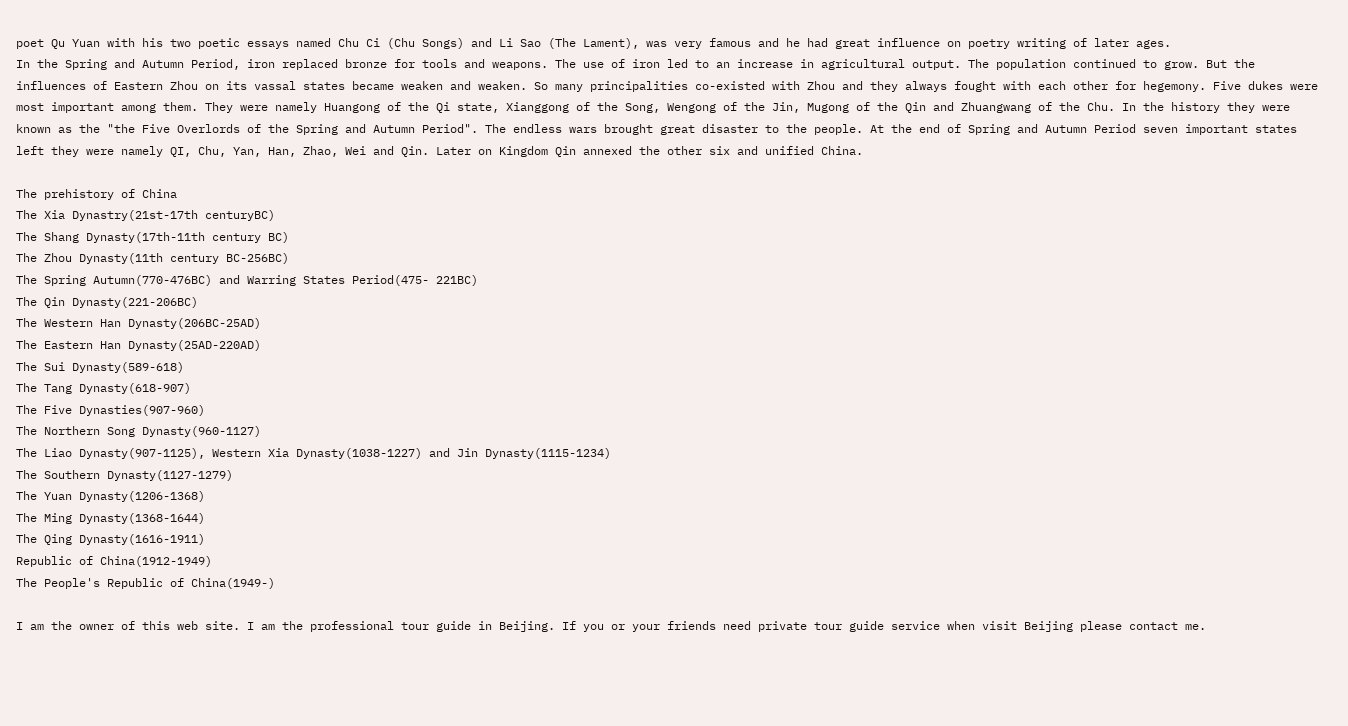poet Qu Yuan with his two poetic essays named Chu Ci (Chu Songs) and Li Sao (The Lament), was very famous and he had great influence on poetry writing of later ages.
In the Spring and Autumn Period, iron replaced bronze for tools and weapons. The use of iron led to an increase in agricultural output. The population continued to grow. But the influences of Eastern Zhou on its vassal states became weaken and weaken. So many principalities co-existed with Zhou and they always fought with each other for hegemony. Five dukes were most important among them. They were namely Huangong of the Qi state, Xianggong of the Song, Wengong of the Jin, Mugong of the Qin and Zhuangwang of the Chu. In the history they were known as the "the Five Overlords of the Spring and Autumn Period". The endless wars brought great disaster to the people. At the end of Spring and Autumn Period seven important states left they were namely QI, Chu, Yan, Han, Zhao, Wei and Qin. Later on Kingdom Qin annexed the other six and unified China.

The prehistory of China
The Xia Dynastry(21st-17th centuryBC)
The Shang Dynasty(17th-11th century BC)
The Zhou Dynasty(11th century BC-256BC)
The Spring Autumn(770-476BC) and Warring States Period(475- 221BC)
The Qin Dynasty(221-206BC)
The Western Han Dynasty(206BC-25AD)
The Eastern Han Dynasty(25AD-220AD)
The Sui Dynasty(589-618)
The Tang Dynasty(618-907)
The Five Dynasties(907-960)
The Northern Song Dynasty(960-1127)
The Liao Dynasty(907-1125), Western Xia Dynasty(1038-1227) and Jin Dynasty(1115-1234)
The Southern Dynasty(1127-1279)
The Yuan Dynasty(1206-1368)
The Ming Dynasty(1368-1644)
The Qing Dynasty(1616-1911)
Republic of China(1912-1949)
The People's Republic of China(1949-)

I am the owner of this web site. I am the professional tour guide in Beijing. If you or your friends need private tour guide service when visit Beijing please contact me.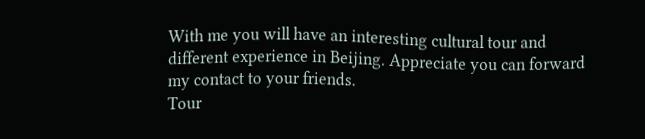With me you will have an interesting cultural tour and different experience in Beijing. Appreciate you can forward my contact to your friends.
Tour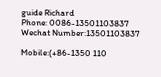guide Richard
Phone: 0086-13501103837
Wechat Number:13501103837

Mobile:(+86-1350 110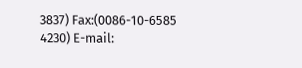3837) Fax:(0086-10-6585 4230) E-mail: